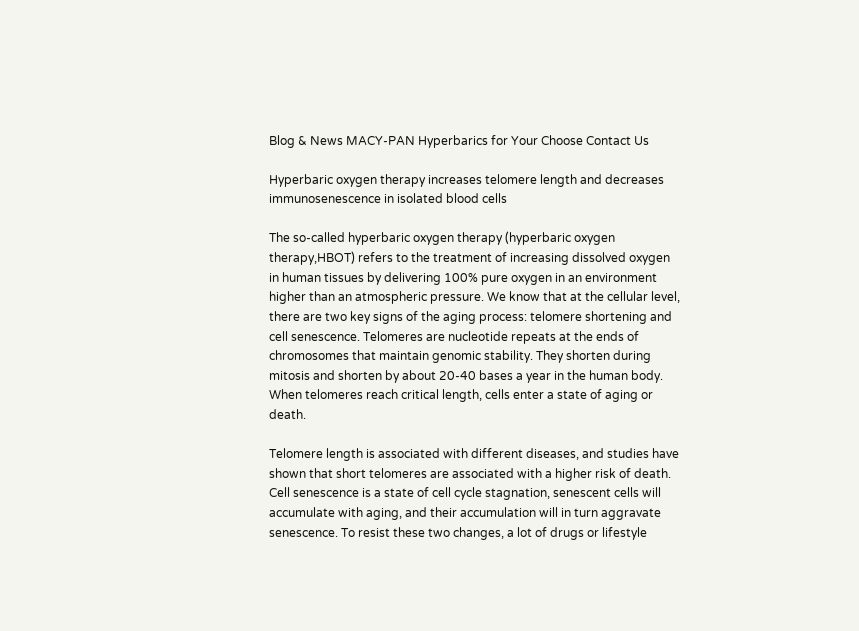Blog & News MACY-PAN Hyperbarics for Your Choose Contact Us

Hyperbaric oxygen therapy increases telomere length and decreases immunosenescence in isolated blood cells

The so-called hyperbaric oxygen therapy (hyperbaric oxygen therapy,HBOT) refers to the treatment of increasing dissolved oxygen in human tissues by delivering 100% pure oxygen in an environment higher than an atmospheric pressure. We know that at the cellular level, there are two key signs of the aging process: telomere shortening and cell senescence. Telomeres are nucleotide repeats at the ends of chromosomes that maintain genomic stability. They shorten during mitosis and shorten by about 20-40 bases a year in the human body. When telomeres reach critical length, cells enter a state of aging or death.

Telomere length is associated with different diseases, and studies have shown that short telomeres are associated with a higher risk of death. Cell senescence is a state of cell cycle stagnation, senescent cells will accumulate with aging, and their accumulation will in turn aggravate senescence. To resist these two changes, a lot of drugs or lifestyle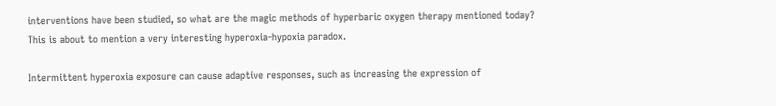interventions have been studied, so what are the magic methods of hyperbaric oxygen therapy mentioned today? This is about to mention a very interesting hyperoxia-hypoxia paradox.

Intermittent hyperoxia exposure can cause adaptive responses, such as increasing the expression of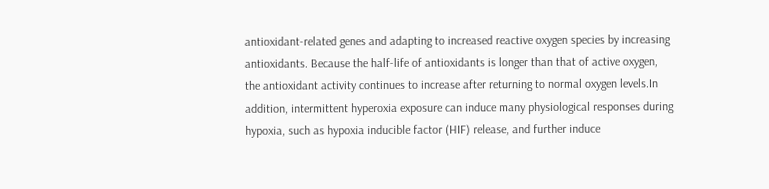antioxidant-related genes and adapting to increased reactive oxygen species by increasing antioxidants. Because the half-life of antioxidants is longer than that of active oxygen, the antioxidant activity continues to increase after returning to normal oxygen levels.In addition, intermittent hyperoxia exposure can induce many physiological responses during hypoxia, such as hypoxia inducible factor (HIF) release, and further induce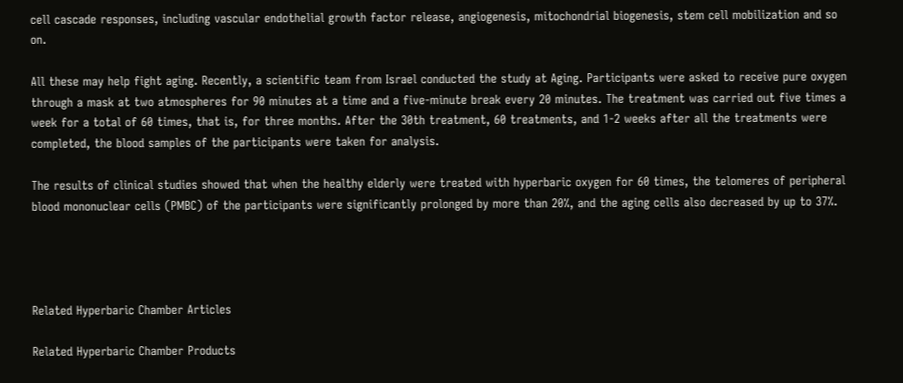cell cascade responses, including vascular endothelial growth factor release, angiogenesis, mitochondrial biogenesis, stem cell mobilization and so on.

All these may help fight aging. Recently, a scientific team from Israel conducted the study at Aging. Participants were asked to receive pure oxygen through a mask at two atmospheres for 90 minutes at a time and a five-minute break every 20 minutes. The treatment was carried out five times a week for a total of 60 times, that is, for three months. After the 30th treatment, 60 treatments, and 1-2 weeks after all the treatments were completed, the blood samples of the participants were taken for analysis.

The results of clinical studies showed that when the healthy elderly were treated with hyperbaric oxygen for 60 times, the telomeres of peripheral blood mononuclear cells (PMBC) of the participants were significantly prolonged by more than 20%, and the aging cells also decreased by up to 37%.




Related Hyperbaric Chamber Articles

Related Hyperbaric Chamber Products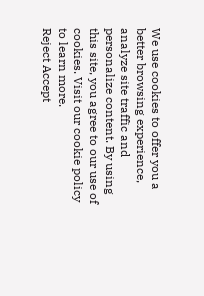We use cookies to offer you a better browsing experience, analyze site traffic and personalize content. By using this site, you agree to our use of cookies. Visit our cookie policy to learn more.
Reject Accept